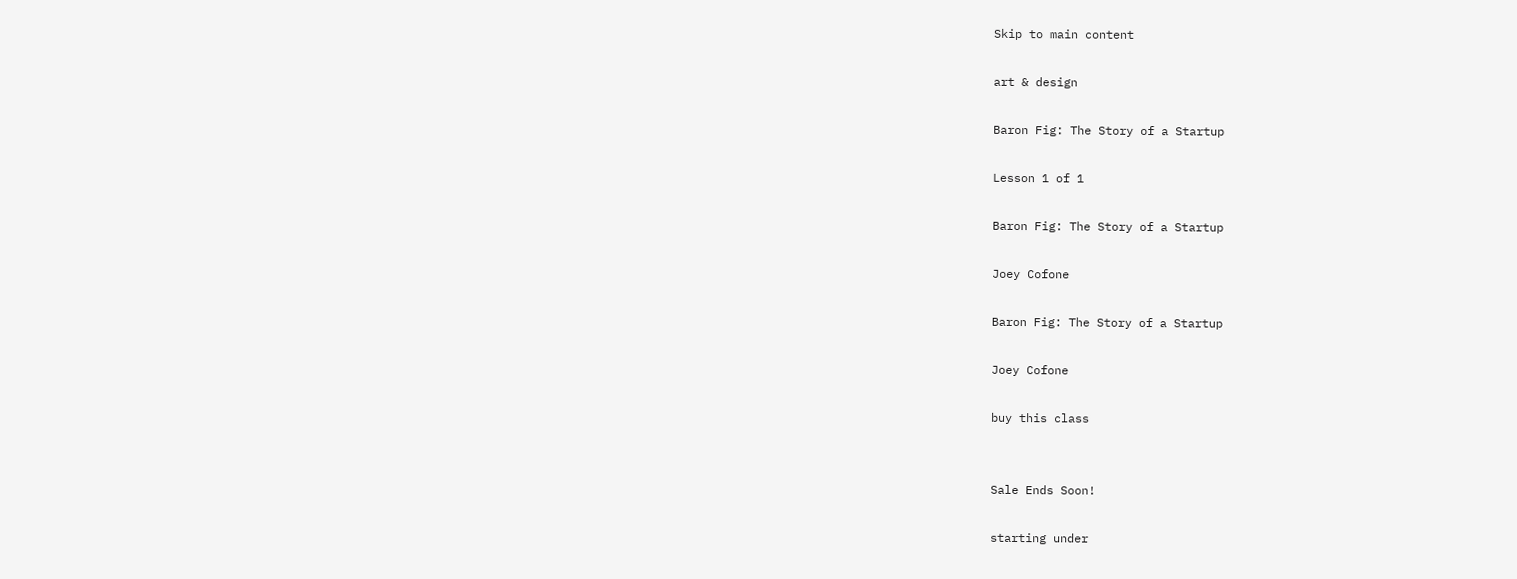Skip to main content

art & design

Baron Fig: The Story of a Startup

Lesson 1 of 1

Baron Fig: The Story of a Startup

Joey Cofone

Baron Fig: The Story of a Startup

Joey Cofone

buy this class


Sale Ends Soon!

starting under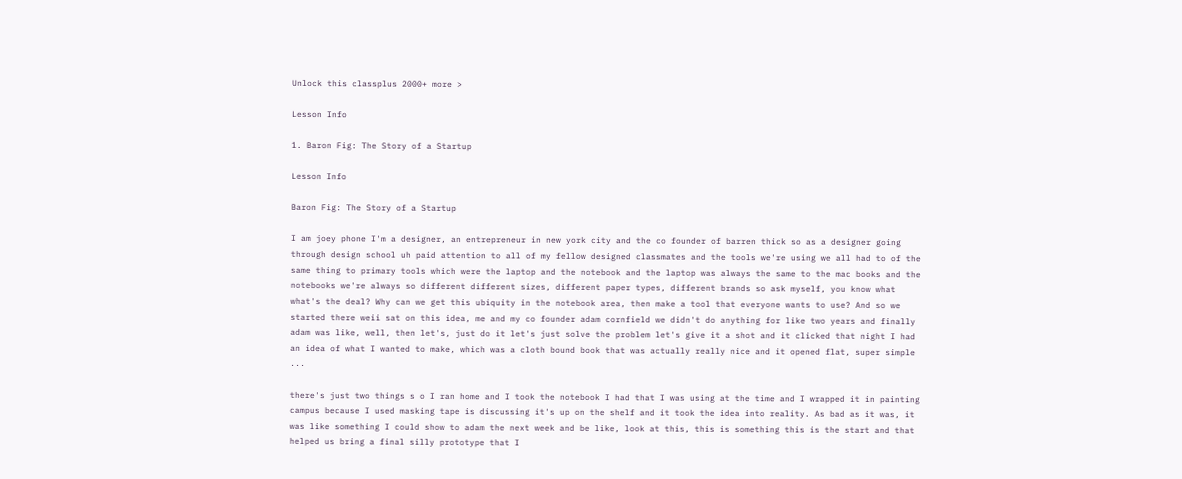Unlock this classplus 2000+ more >

Lesson Info

1. Baron Fig: The Story of a Startup

Lesson Info

Baron Fig: The Story of a Startup

I am joey phone I'm a designer, an entrepreneur in new york city and the co founder of barren thick so as a designer going through design school uh paid attention to all of my fellow designed classmates and the tools we're using we all had to of the same thing to primary tools which were the laptop and the notebook and the laptop was always the same to the mac books and the notebooks we're always so different different sizes, different paper types, different brands so ask myself, you know what what's the deal? Why can we get this ubiquity in the notebook area, then make a tool that everyone wants to use? And so we started there weii sat on this idea, me and my co founder adam cornfield we didn't do anything for like two years and finally adam was like, well, then let's, just do it let's just solve the problem let's give it a shot and it clicked that night I had an idea of what I wanted to make, which was a cloth bound book that was actually really nice and it opened flat, super simple ...

there's just two things s o I ran home and I took the notebook I had that I was using at the time and I wrapped it in painting campus because I used masking tape is discussing it's up on the shelf and it took the idea into reality. As bad as it was, it was like something I could show to adam the next week and be like, look at this, this is something this is the start and that helped us bring a final silly prototype that I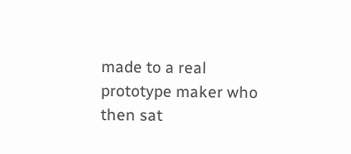made to a real prototype maker who then sat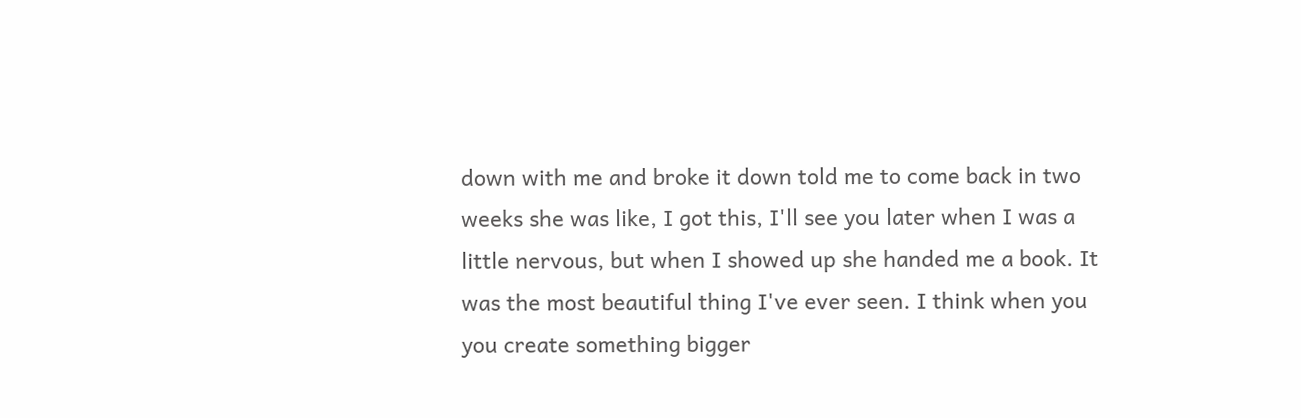down with me and broke it down told me to come back in two weeks she was like, I got this, I'll see you later when I was a little nervous, but when I showed up she handed me a book. It was the most beautiful thing I've ever seen. I think when you you create something bigger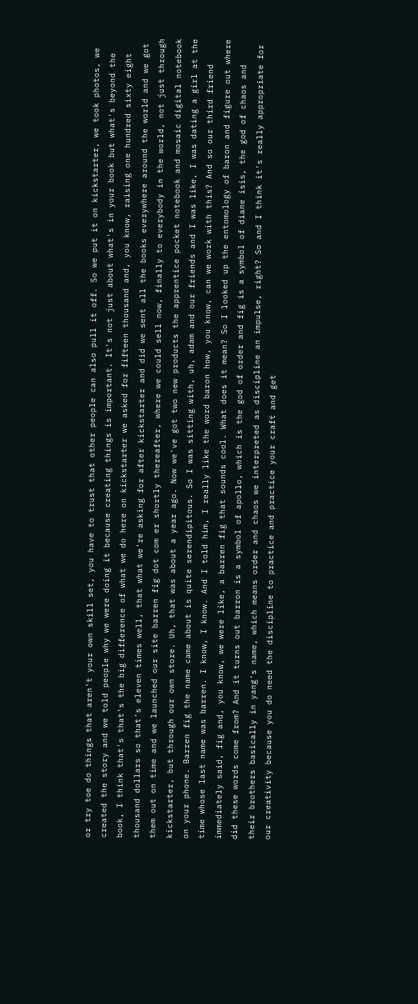or try toe do things that aren't your own skill set, you have to trust that other people can also pull it off. So we put it on kickstarter, we took photos, we created the story and we told people why we were doing it because creating things is important. It's not just about what's in your book but what's beyond the book, I think that's that's the big difference of what we do here on kickstarter we asked for fifteen thousand and, you know, raising one hundred sixty eight thousand dollars so that's eleven times well, that what we're asking for after kickstarter and did we sent all the books everywhere around the world and we got them out on time and we launched our site barren fig dot com er shortly thereafter, where we could sell now, finally to everybody in the world, not just through kickstarter, but through our own store. Uh, that was about a year ago. Now we've got two new products the apprentice pocket notebook and mosaic digital notebook on your phone. Barren fig the name came about is quite serendipitous. So I was sitting with, uh, adam and our friends and I was like, I was dating a girl at the time whose last name was barren. I know, I know. And I told him, I really like the word baron how, you know, can we work with this? And so our third friend immediately said, fig and, you know, we were like, a barren fig that sounds cool. What does it mean? So I looked up the entomology of baron and figure out where did these words come from? And it turns out barron is a symbol of apollo, which is the god of order and fig is a symbol of diane isis, the god of chaos and their brothers basically in yang's name, which means order and chaos we interpreted as discipline an impulse, right? So and I think it's really appropriate for our creativity because you do need the discipline to practice and practice your craft and get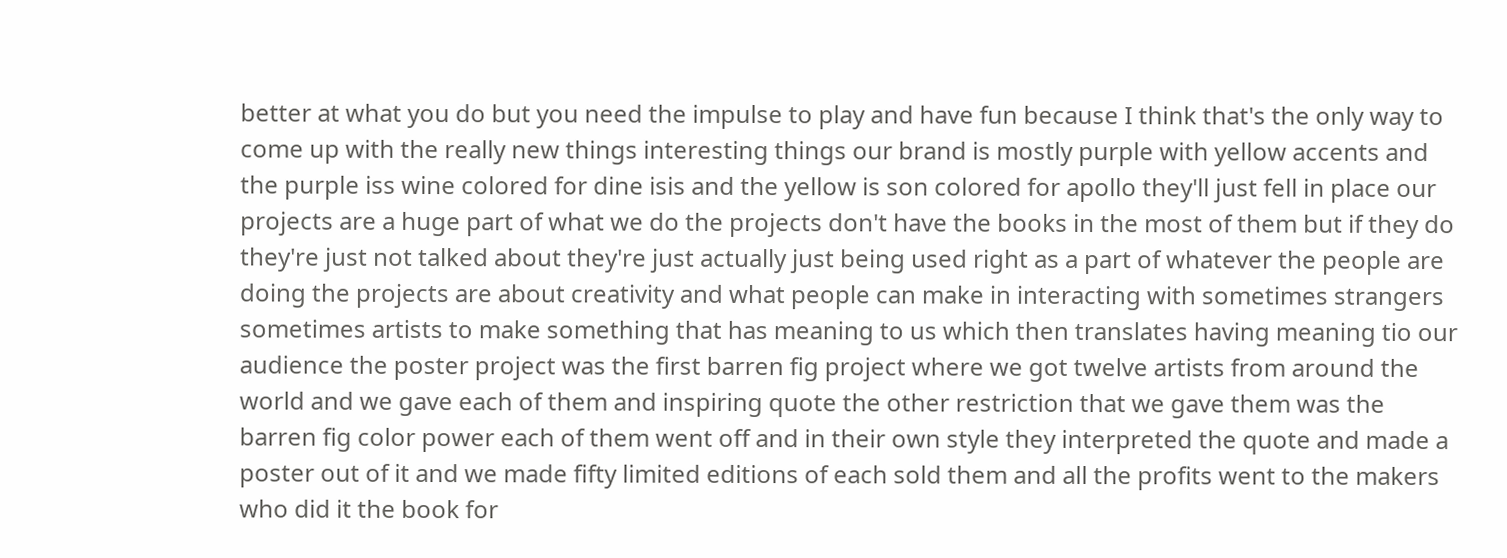better at what you do but you need the impulse to play and have fun because I think that's the only way to come up with the really new things interesting things our brand is mostly purple with yellow accents and the purple iss wine colored for dine isis and the yellow is son colored for apollo they'll just fell in place our projects are a huge part of what we do the projects don't have the books in the most of them but if they do they're just not talked about they're just actually just being used right as a part of whatever the people are doing the projects are about creativity and what people can make in interacting with sometimes strangers sometimes artists to make something that has meaning to us which then translates having meaning tio our audience the poster project was the first barren fig project where we got twelve artists from around the world and we gave each of them and inspiring quote the other restriction that we gave them was the barren fig color power each of them went off and in their own style they interpreted the quote and made a poster out of it and we made fifty limited editions of each sold them and all the profits went to the makers who did it the book for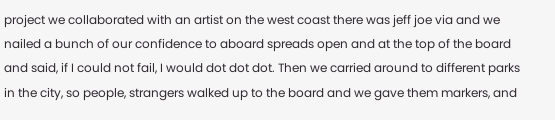project we collaborated with an artist on the west coast there was jeff joe via and we nailed a bunch of our confidence to aboard spreads open and at the top of the board and said, if I could not fail, I would dot dot dot. Then we carried around to different parks in the city, so people, strangers walked up to the board and we gave them markers, and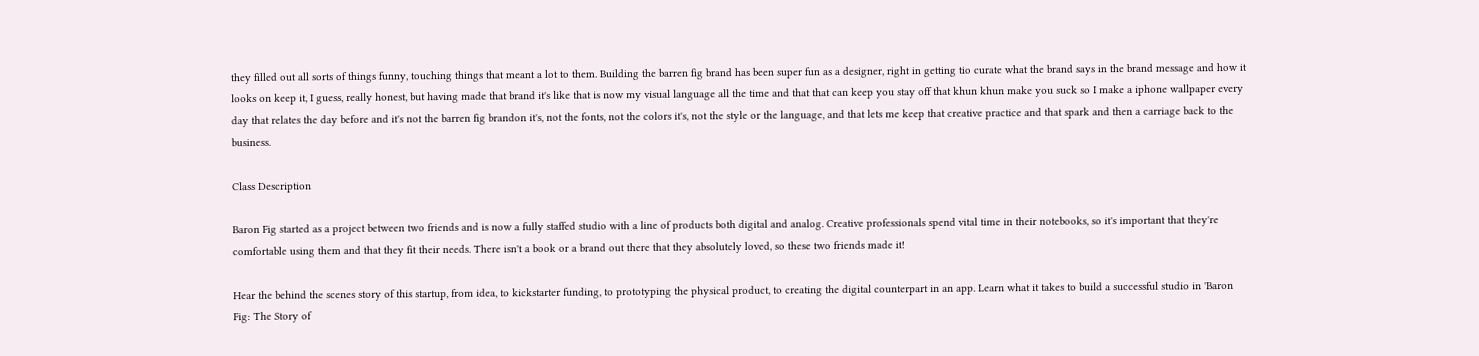they filled out all sorts of things funny, touching things that meant a lot to them. Building the barren fig brand has been super fun as a designer, right in getting tio curate what the brand says in the brand message and how it looks on keep it, I guess, really honest, but having made that brand it's like that is now my visual language all the time and that that can keep you stay off that khun khun make you suck so I make a iphone wallpaper every day that relates the day before and it's not the barren fig brandon it's, not the fonts, not the colors it's, not the style or the language, and that lets me keep that creative practice and that spark and then a carriage back to the business.

Class Description

Baron Fig started as a project between two friends and is now a fully staffed studio with a line of products both digital and analog. Creative professionals spend vital time in their notebooks, so it's important that they're comfortable using them and that they fit their needs. There isn't a book or a brand out there that they absolutely loved, so these two friends made it!

Hear the behind the scenes story of this startup, from idea, to kickstarter funding, to prototyping the physical product, to creating the digital counterpart in an app. Learn what it takes to build a successful studio in 'Baron Fig: The Story of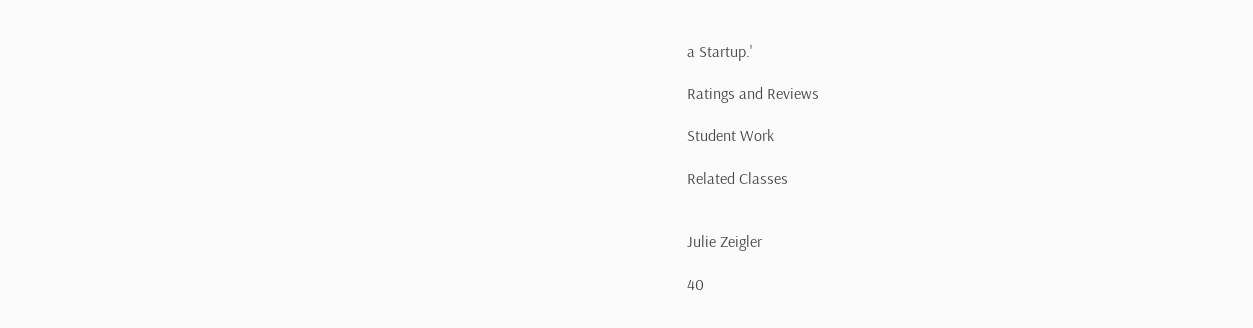a Startup.'

Ratings and Reviews

Student Work

Related Classes


Julie Zeigler

40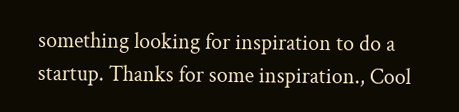something looking for inspiration to do a startup. Thanks for some inspiration., Cool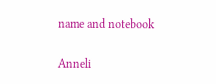name and notebook

Anneli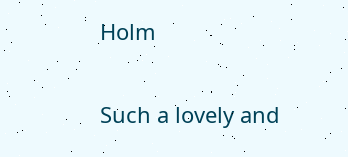Holm

Such a lovely and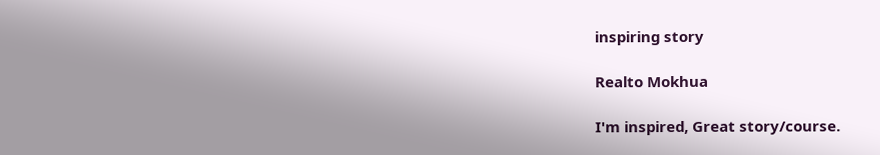inspiring story

Realto Mokhua

I'm inspired, Great story/course.